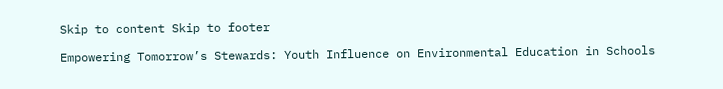Skip to content Skip to footer

Empowering Tomorrow’s Stewards: Youth Influence on Environmental Education in Schools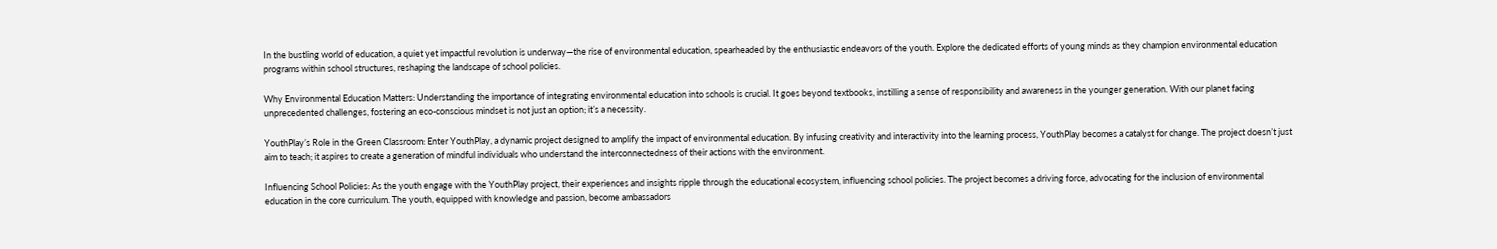In the bustling world of education, a quiet yet impactful revolution is underway—the rise of environmental education, spearheaded by the enthusiastic endeavors of the youth. Explore the dedicated efforts of young minds as they champion environmental education programs within school structures, reshaping the landscape of school policies.

Why Environmental Education Matters: Understanding the importance of integrating environmental education into schools is crucial. It goes beyond textbooks, instilling a sense of responsibility and awareness in the younger generation. With our planet facing unprecedented challenges, fostering an eco-conscious mindset is not just an option; it’s a necessity.

YouthPlay’s Role in the Green Classroom: Enter YouthPlay, a dynamic project designed to amplify the impact of environmental education. By infusing creativity and interactivity into the learning process, YouthPlay becomes a catalyst for change. The project doesn’t just aim to teach; it aspires to create a generation of mindful individuals who understand the interconnectedness of their actions with the environment.

Influencing School Policies: As the youth engage with the YouthPlay project, their experiences and insights ripple through the educational ecosystem, influencing school policies. The project becomes a driving force, advocating for the inclusion of environmental education in the core curriculum. The youth, equipped with knowledge and passion, become ambassadors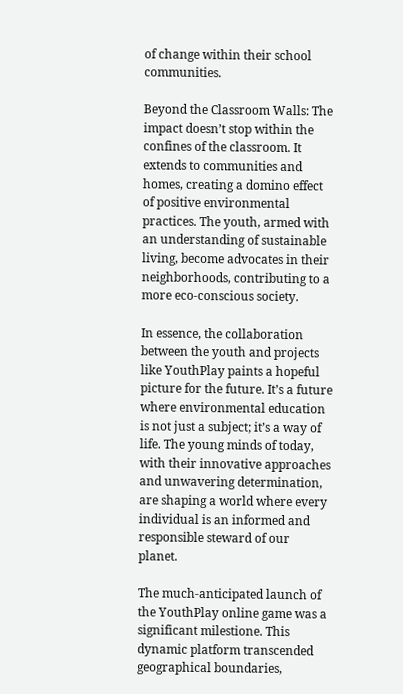of change within their school communities.

Beyond the Classroom Walls: The impact doesn’t stop within the confines of the classroom. It extends to communities and homes, creating a domino effect of positive environmental practices. The youth, armed with an understanding of sustainable living, become advocates in their neighborhoods, contributing to a more eco-conscious society.

In essence, the collaboration between the youth and projects like YouthPlay paints a hopeful picture for the future. It’s a future where environmental education is not just a subject; it’s a way of life. The young minds of today, with their innovative approaches and unwavering determination, are shaping a world where every individual is an informed and responsible steward of our planet.

The much-anticipated launch of the YouthPlay online game was a significant milestione. This dynamic platform transcended geographical boundaries,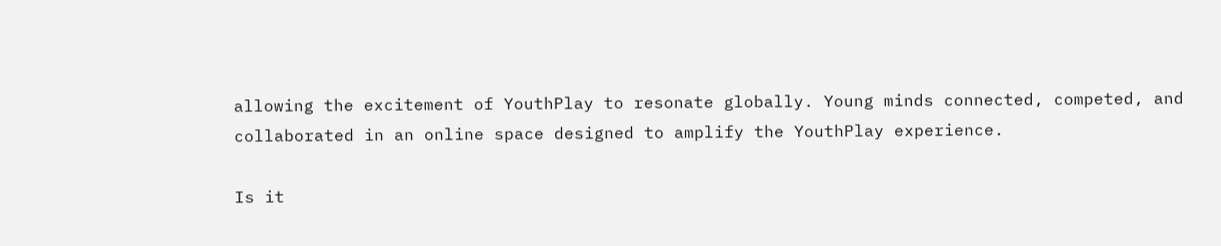allowing the excitement of YouthPlay to resonate globally. Young minds connected, competed, and collaborated in an online space designed to amplify the YouthPlay experience.

Is it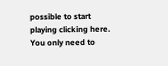possible to start playing clicking here. You only need to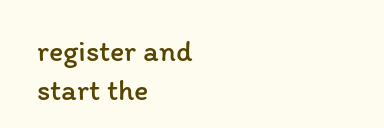register and start the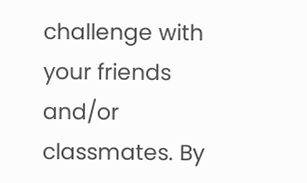challenge with your friends and/or classmates. By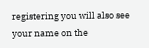registering you will also see your name on the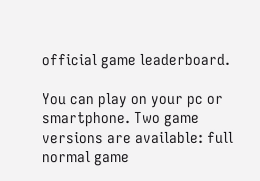official game leaderboard.

You can play on your pc or smartphone. Two game versions are available: full normal game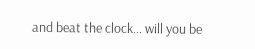and beat the clock… will you be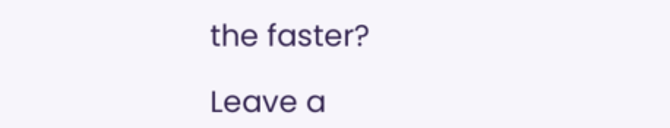the faster?

Leave a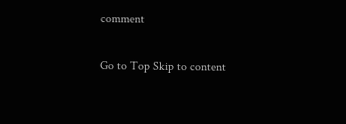comment

Go to Top Skip to content